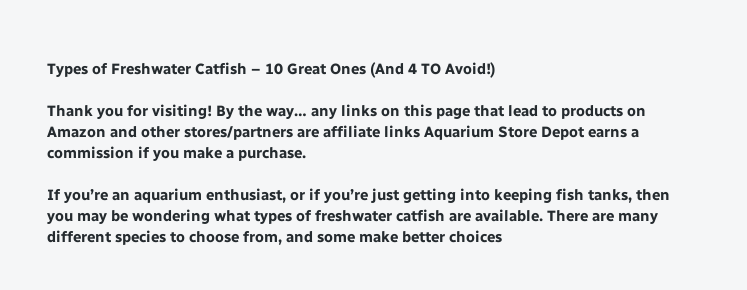Types of Freshwater Catfish – 10 Great Ones (And 4 TO Avoid!)

Thank you for visiting! By the way… any links on this page that lead to products on Amazon and other stores/partners are affiliate links Aquarium Store Depot earns a commission if you make a purchase.

If you’re an aquarium enthusiast, or if you’re just getting into keeping fish tanks, then you may be wondering what types of freshwater catfish are available. There are many different species to choose from, and some make better choices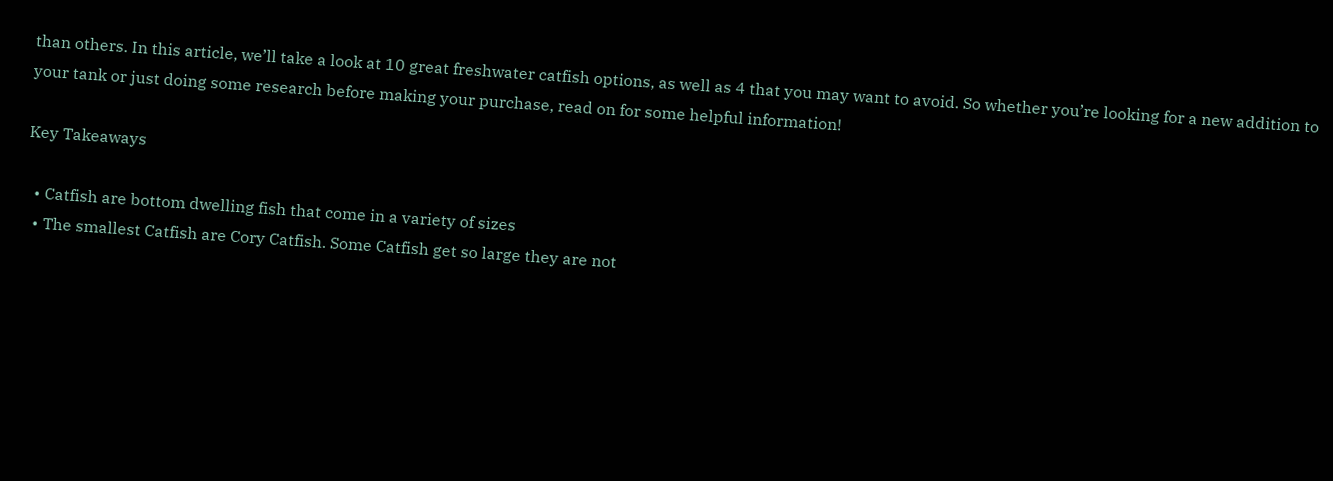than others. In this article, we’ll take a look at 10 great freshwater catfish options, as well as 4 that you may want to avoid. So whether you’re looking for a new addition to your tank or just doing some research before making your purchase, read on for some helpful information!

Key Takeaways

  • Catfish are bottom dwelling fish that come in a variety of sizes
  • The smallest Catfish are Cory Catfish. Some Catfish get so large they are not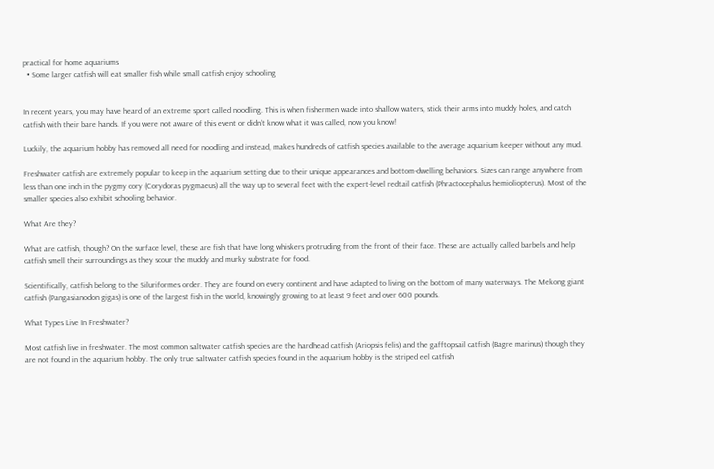practical for home aquariums
  • Some larger catfish will eat smaller fish while small catfish enjoy schooling


In recent years, you may have heard of an extreme sport called noodling. This is when fishermen wade into shallow waters, stick their arms into muddy holes, and catch catfish with their bare hands. If you were not aware of this event or didn’t know what it was called, now you know!

Luckily, the aquarium hobby has removed all need for noodling and instead, makes hundreds of catfish species available to the average aquarium keeper without any mud.

Freshwater catfish are extremely popular to keep in the aquarium setting due to their unique appearances and bottom-dwelling behaviors. Sizes can range anywhere from less than one inch in the pygmy cory (Corydoras pygmaeus) all the way up to several feet with the expert-level redtail catfish (Phractocephalus hemioliopterus). Most of the smaller species also exhibit schooling behavior.

What Are they?

What are catfish, though? On the surface level, these are fish that have long whiskers protruding from the front of their face. These are actually called barbels and help catfish smell their surroundings as they scour the muddy and murky substrate for food.

Scientifically, catfish belong to the Siluriformes order. They are found on every continent and have adapted to living on the bottom of many waterways. The Mekong giant catfish (Pangasianodon gigas) is one of the largest fish in the world, knowingly growing to at least 9 feet and over 600 pounds.

What Types Live In Freshwater?

Most catfish live in freshwater. The most common saltwater catfish species are the hardhead catfish (Ariopsis felis) and the gafftopsail catfish (Bagre marinus) though they are not found in the aquarium hobby. The only true saltwater catfish species found in the aquarium hobby is the striped eel catfish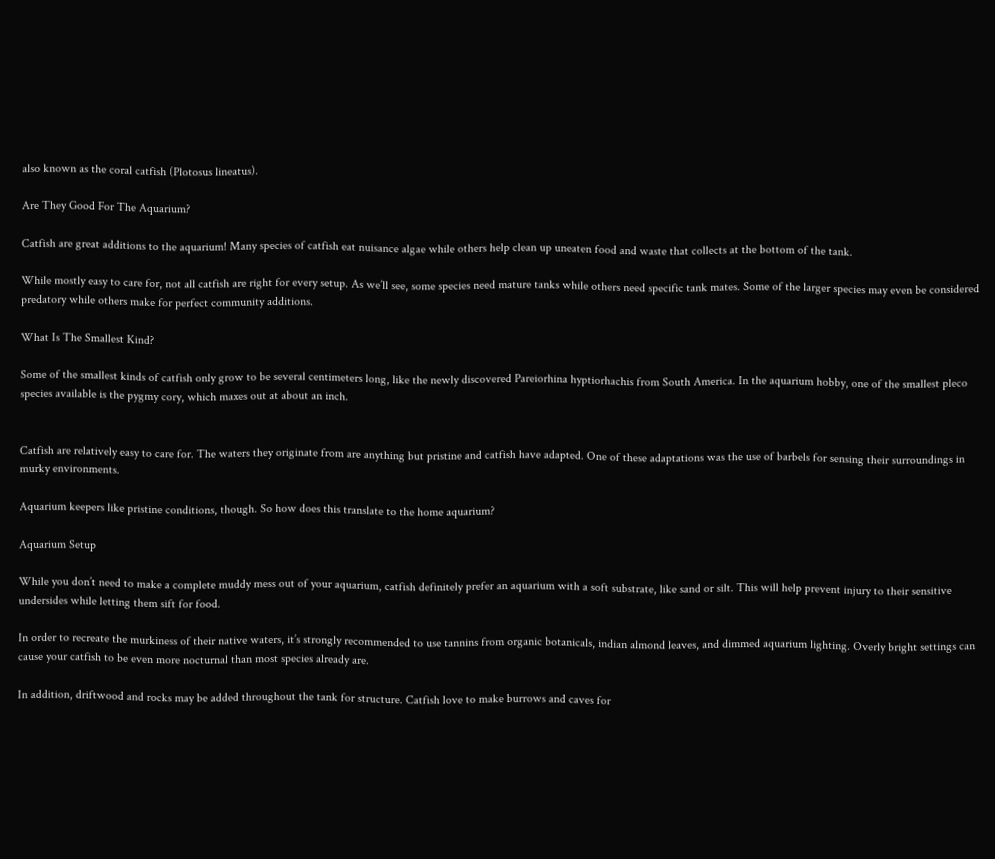also known as the coral catfish (Plotosus lineatus).

Are They Good For The Aquarium?

Catfish are great additions to the aquarium! Many species of catfish eat nuisance algae while others help clean up uneaten food and waste that collects at the bottom of the tank.

While mostly easy to care for, not all catfish are right for every setup. As we’ll see, some species need mature tanks while others need specific tank mates. Some of the larger species may even be considered predatory while others make for perfect community additions.

What Is The Smallest Kind?

Some of the smallest kinds of catfish only grow to be several centimeters long, like the newly discovered Pareiorhina hyptiorhachis from South America. In the aquarium hobby, one of the smallest pleco species available is the pygmy cory, which maxes out at about an inch.


Catfish are relatively easy to care for. The waters they originate from are anything but pristine and catfish have adapted. One of these adaptations was the use of barbels for sensing their surroundings in murky environments.

Aquarium keepers like pristine conditions, though. So how does this translate to the home aquarium?

Aquarium Setup

While you don’t need to make a complete muddy mess out of your aquarium, catfish definitely prefer an aquarium with a soft substrate, like sand or silt. This will help prevent injury to their sensitive undersides while letting them sift for food.

In order to recreate the murkiness of their native waters, it’s strongly recommended to use tannins from organic botanicals, indian almond leaves, and dimmed aquarium lighting. Overly bright settings can cause your catfish to be even more nocturnal than most species already are.

In addition, driftwood and rocks may be added throughout the tank for structure. Catfish love to make burrows and caves for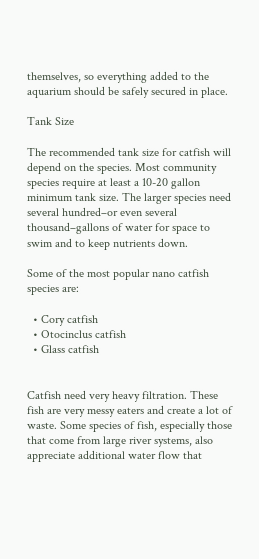themselves, so everything added to the aquarium should be safely secured in place.

Tank Size

The recommended tank size for catfish will depend on the species. Most community species require at least a 10-20 gallon minimum tank size. The larger species need several hundred–or even several thousand–gallons of water for space to swim and to keep nutrients down.

Some of the most popular nano catfish species are:

  • Cory catfish
  • Otocinclus catfish
  • Glass catfish


Catfish need very heavy filtration. These fish are very messy eaters and create a lot of waste. Some species of fish, especially those that come from large river systems, also appreciate additional water flow that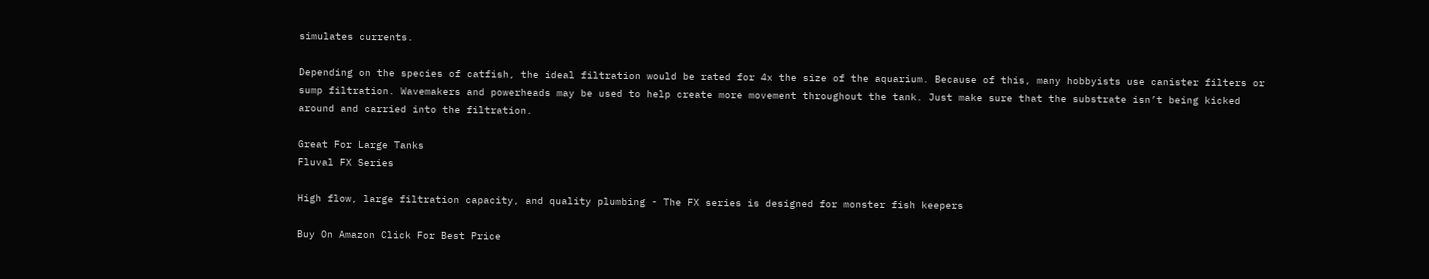simulates currents.

Depending on the species of catfish, the ideal filtration would be rated for 4x the size of the aquarium. Because of this, many hobbyists use canister filters or sump filtration. Wavemakers and powerheads may be used to help create more movement throughout the tank. Just make sure that the substrate isn’t being kicked around and carried into the filtration.

Great For Large Tanks
Fluval FX Series

High flow, large filtration capacity, and quality plumbing - The FX series is designed for monster fish keepers

Buy On Amazon Click For Best Price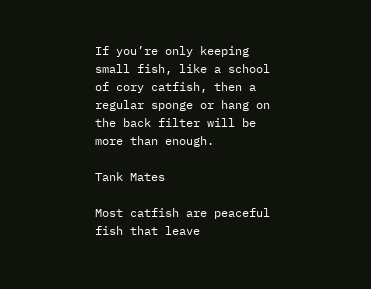If you’re only keeping small fish, like a school of cory catfish, then a regular sponge or hang on the back filter will be more than enough.

Tank Mates

Most catfish are peaceful fish that leave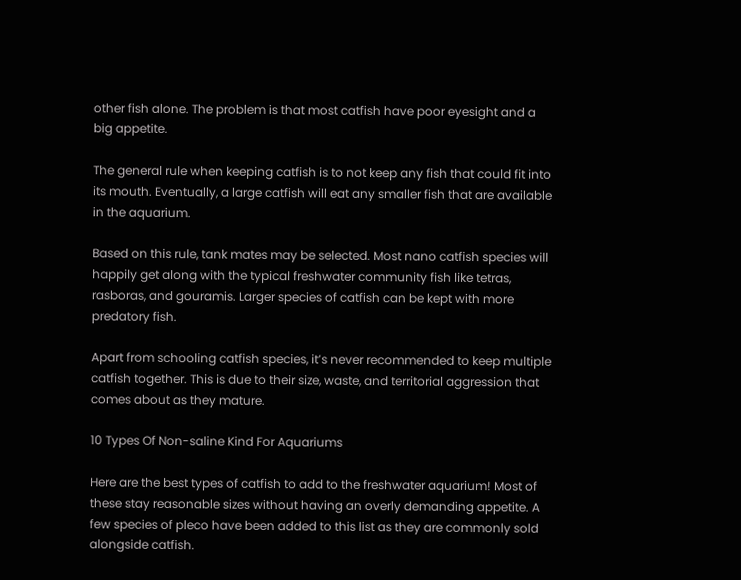other fish alone. The problem is that most catfish have poor eyesight and a big appetite.

The general rule when keeping catfish is to not keep any fish that could fit into its mouth. Eventually, a large catfish will eat any smaller fish that are available in the aquarium.

Based on this rule, tank mates may be selected. Most nano catfish species will happily get along with the typical freshwater community fish like tetras, rasboras, and gouramis. Larger species of catfish can be kept with more predatory fish.

Apart from schooling catfish species, it’s never recommended to keep multiple catfish together. This is due to their size, waste, and territorial aggression that comes about as they mature.

10 Types Of Non-saline Kind For Aquariums

Here are the best types of catfish to add to the freshwater aquarium! Most of these stay reasonable sizes without having an overly demanding appetite. A few species of pleco have been added to this list as they are commonly sold alongside catfish.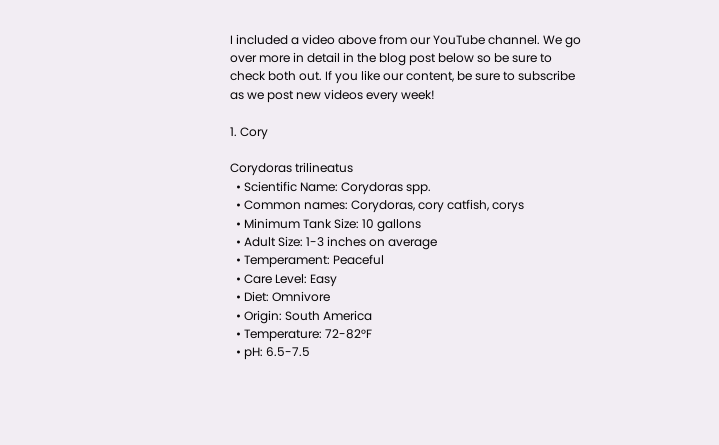I included a video above from our YouTube channel. We go over more in detail in the blog post below so be sure to check both out. If you like our content, be sure to subscribe as we post new videos every week!

1. Cory

Corydoras trilineatus
  • Scientific Name: Corydoras spp.
  • Common names: Corydoras, cory catfish, corys
  • Minimum Tank Size: 10 gallons
  • Adult Size: 1-3 inches on average
  • Temperament: Peaceful
  • Care Level: Easy
  • Diet: Omnivore
  • Origin: South America
  • Temperature: 72-82°F
  • pH: 6.5-7.5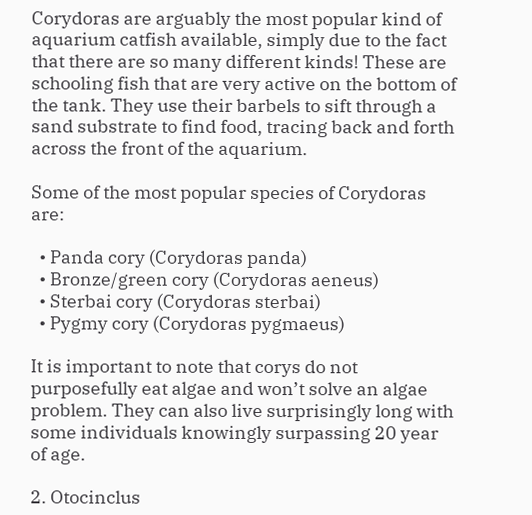Corydoras are arguably the most popular kind of aquarium catfish available, simply due to the fact that there are so many different kinds! These are schooling fish that are very active on the bottom of the tank. They use their barbels to sift through a sand substrate to find food, tracing back and forth across the front of the aquarium.

Some of the most popular species of Corydoras are:

  • Panda cory (Corydoras panda)
  • Bronze/green cory (Corydoras aeneus)
  • Sterbai cory (Corydoras sterbai)
  • Pygmy cory (Corydoras pygmaeus)

It is important to note that corys do not purposefully eat algae and won’t solve an algae problem. They can also live surprisingly long with some individuals knowingly surpassing 20 year of age.

2. Otocinclus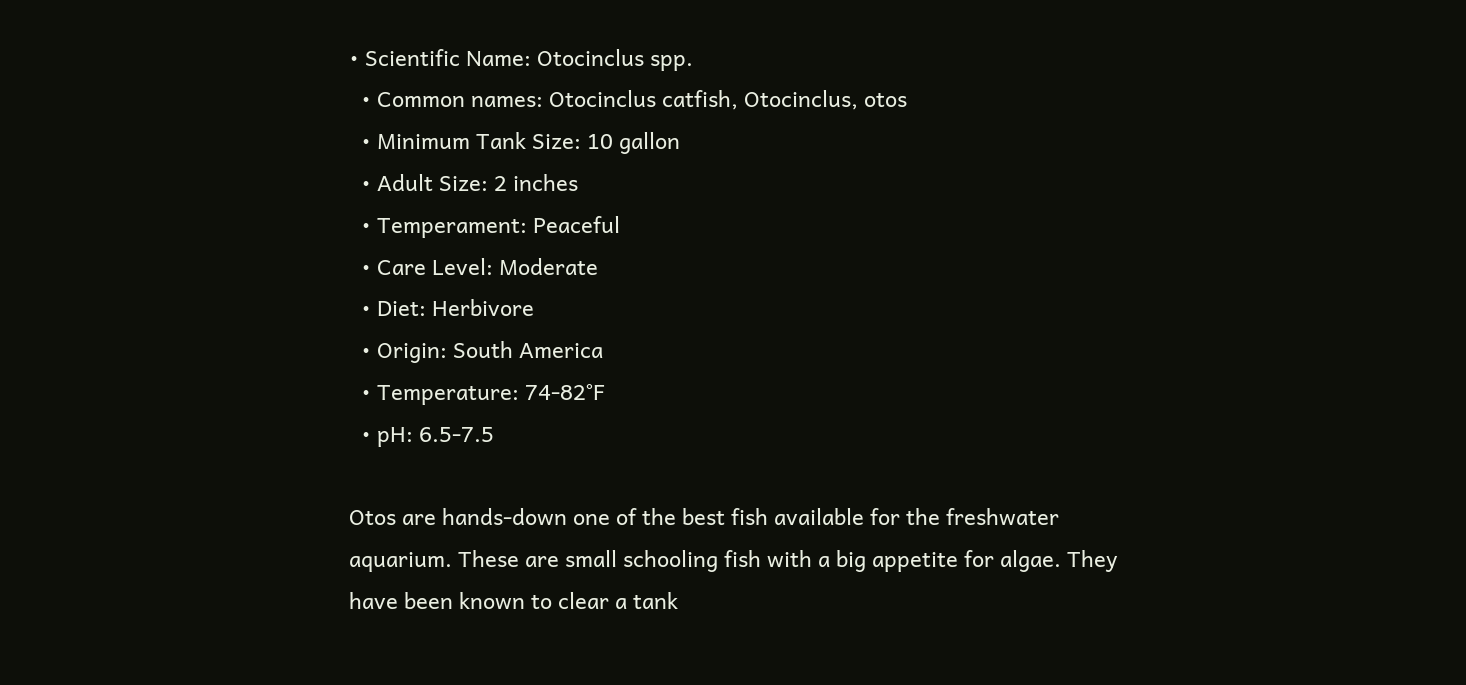• Scientific Name: Otocinclus spp.
  • Common names: Otocinclus catfish, Otocinclus, otos
  • Minimum Tank Size: 10 gallon
  • Adult Size: 2 inches
  • Temperament: Peaceful
  • Care Level: Moderate
  • Diet: Herbivore
  • Origin: South America
  • Temperature: 74-82°F
  • pH: 6.5-7.5

Otos are hands-down one of the best fish available for the freshwater aquarium. These are small schooling fish with a big appetite for algae. They have been known to clear a tank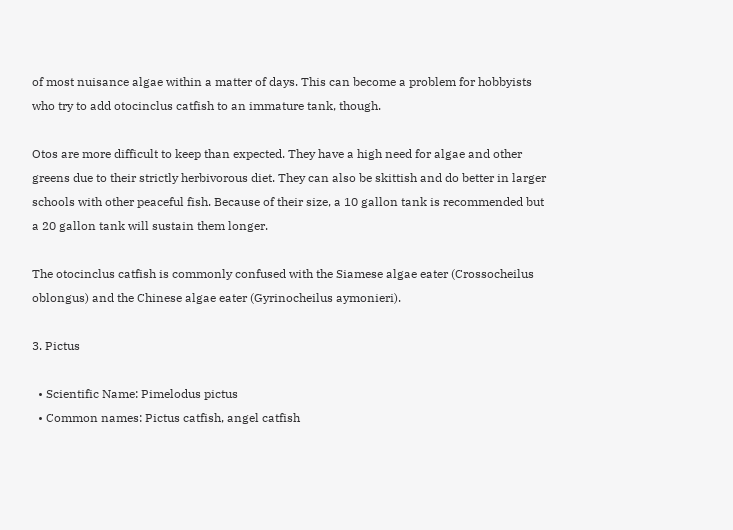of most nuisance algae within a matter of days. This can become a problem for hobbyists who try to add otocinclus catfish to an immature tank, though.

Otos are more difficult to keep than expected. They have a high need for algae and other greens due to their strictly herbivorous diet. They can also be skittish and do better in larger schools with other peaceful fish. Because of their size, a 10 gallon tank is recommended but a 20 gallon tank will sustain them longer.

The otocinclus catfish is commonly confused with the Siamese algae eater (Crossocheilus oblongus) and the Chinese algae eater (Gyrinocheilus aymonieri).

3. Pictus

  • Scientific Name: Pimelodus pictus
  • Common names: Pictus catfish, angel catfish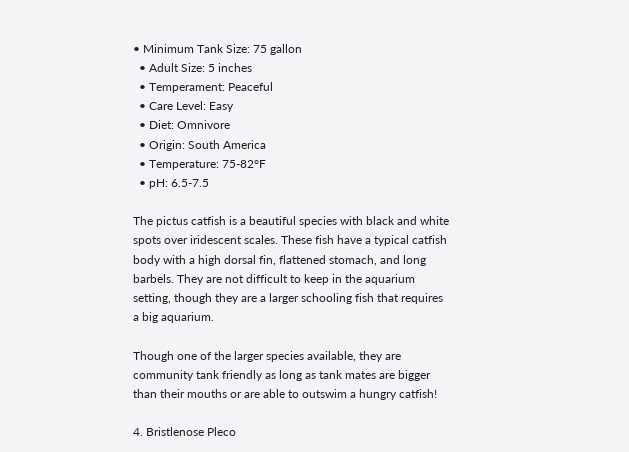• Minimum Tank Size: 75 gallon
  • Adult Size: 5 inches
  • Temperament: Peaceful
  • Care Level: Easy
  • Diet: Omnivore
  • Origin: South America
  • Temperature: 75-82°F
  • pH: 6.5-7.5

The pictus catfish is a beautiful species with black and white spots over iridescent scales. These fish have a typical catfish body with a high dorsal fin, flattened stomach, and long barbels. They are not difficult to keep in the aquarium setting, though they are a larger schooling fish that requires a big aquarium.

Though one of the larger species available, they are community tank friendly as long as tank mates are bigger than their mouths or are able to outswim a hungry catfish!

4. Bristlenose Pleco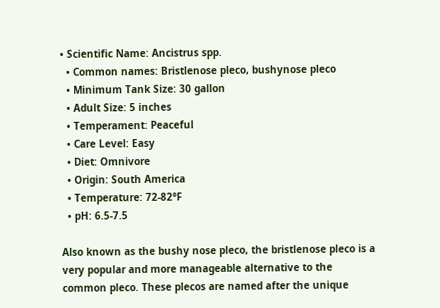• Scientific Name: Ancistrus spp.
  • Common names: Bristlenose pleco, bushynose pleco
  • Minimum Tank Size: 30 gallon
  • Adult Size: 5 inches
  • Temperament: Peaceful
  • Care Level: Easy
  • Diet: Omnivore
  • Origin: South America
  • Temperature: 72-82°F
  • pH: 6.5-7.5

Also known as the bushy nose pleco, the bristlenose pleco is a very popular and more manageable alternative to the common pleco. These plecos are named after the unique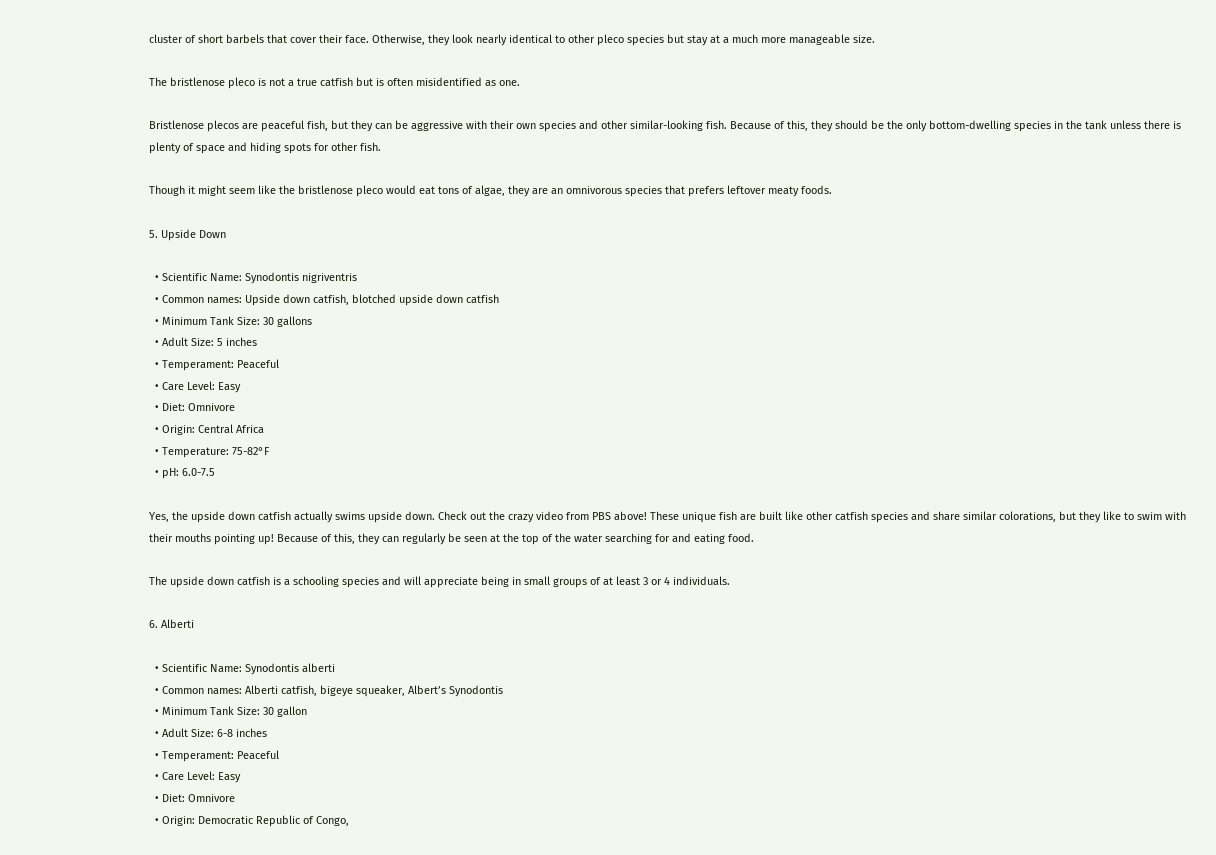cluster of short barbels that cover their face. Otherwise, they look nearly identical to other pleco species but stay at a much more manageable size.

The bristlenose pleco is not a true catfish but is often misidentified as one.

Bristlenose plecos are peaceful fish, but they can be aggressive with their own species and other similar-looking fish. Because of this, they should be the only bottom-dwelling species in the tank unless there is plenty of space and hiding spots for other fish.

Though it might seem like the bristlenose pleco would eat tons of algae, they are an omnivorous species that prefers leftover meaty foods.

5. Upside Down

  • Scientific Name: Synodontis nigriventris
  • Common names: Upside down catfish, blotched upside down catfish
  • Minimum Tank Size: 30 gallons
  • Adult Size: 5 inches
  • Temperament: Peaceful
  • Care Level: Easy
  • Diet: Omnivore
  • Origin: Central Africa
  • Temperature: 75-82°F
  • pH: 6.0-7.5

Yes, the upside down catfish actually swims upside down. Check out the crazy video from PBS above! These unique fish are built like other catfish species and share similar colorations, but they like to swim with their mouths pointing up! Because of this, they can regularly be seen at the top of the water searching for and eating food.

The upside down catfish is a schooling species and will appreciate being in small groups of at least 3 or 4 individuals.

6. Alberti

  • Scientific Name: Synodontis alberti
  • Common names: Alberti catfish, bigeye squeaker, Albert’s Synodontis
  • Minimum Tank Size: 30 gallon
  • Adult Size: 6-8 inches
  • Temperament: Peaceful
  • Care Level: Easy
  • Diet: Omnivore
  • Origin: Democratic Republic of Congo,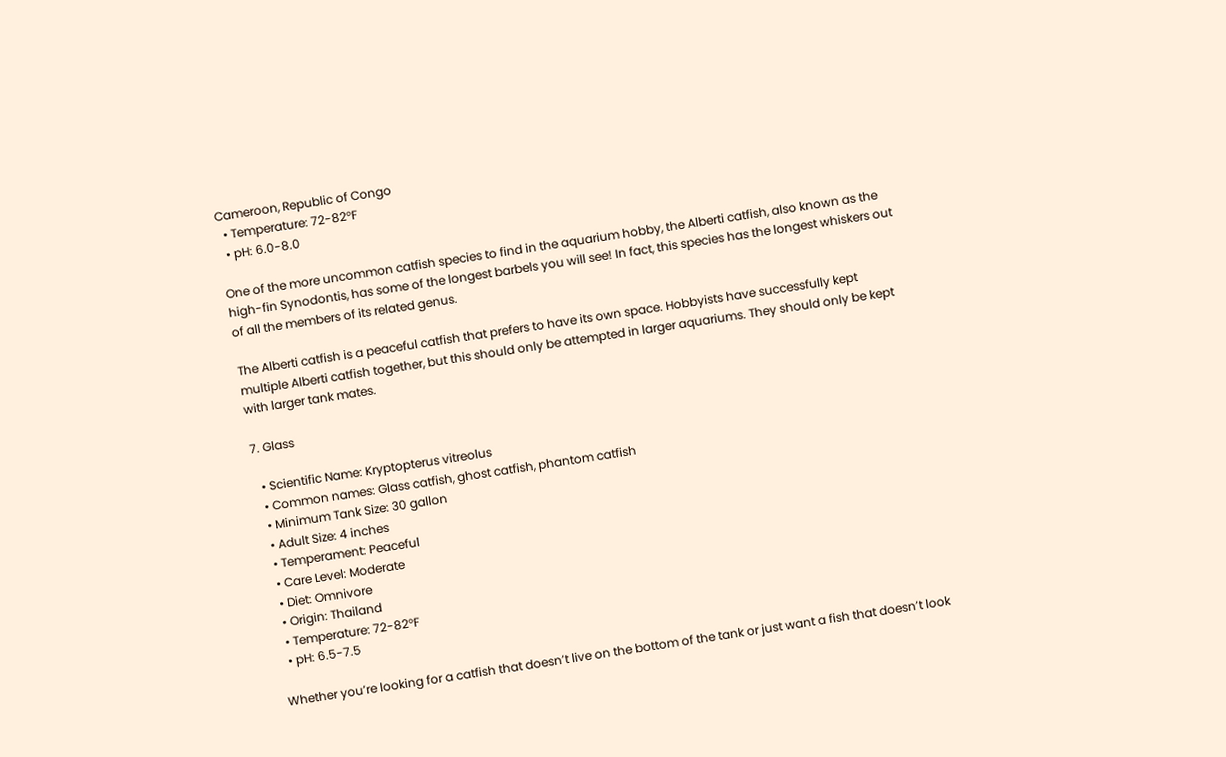Cameroon, Republic of Congo
  • Temperature: 72-82°F
  • pH: 6.0-8.0

One of the more uncommon catfish species to find in the aquarium hobby, the Alberti catfish, also known as the high-fin Synodontis, has some of the longest barbels you will see! In fact, this species has the longest whiskers out of all the members of its related genus.

The Alberti catfish is a peaceful catfish that prefers to have its own space. Hobbyists have successfully kept multiple Alberti catfish together, but this should only be attempted in larger aquariums. They should only be kept with larger tank mates.

7. Glass

  • Scientific Name: Kryptopterus vitreolus
  • Common names: Glass catfish, ghost catfish, phantom catfish
  • Minimum Tank Size: 30 gallon
  • Adult Size: 4 inches
  • Temperament: Peaceful
  • Care Level: Moderate
  • Diet: Omnivore
  • Origin: Thailand
  • Temperature: 72-82°F
  • pH: 6.5-7.5

Whether you’re looking for a catfish that doesn’t live on the bottom of the tank or just want a fish that doesn’t look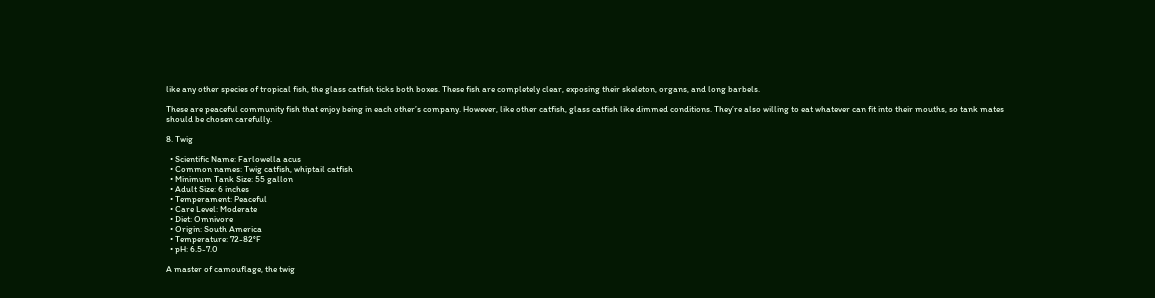like any other species of tropical fish, the glass catfish ticks both boxes. These fish are completely clear, exposing their skeleton, organs, and long barbels.

These are peaceful community fish that enjoy being in each other’s company. However, like other catfish, glass catfish like dimmed conditions. They’re also willing to eat whatever can fit into their mouths, so tank mates should be chosen carefully.

8. Twig

  • Scientific Name: Farlowella acus
  • Common names: Twig catfish, whiptail catfish
  • Minimum Tank Size: 55 gallon
  • Adult Size: 6 inches
  • Temperament: Peaceful
  • Care Level: Moderate
  • Diet: Omnivore
  • Origin: South America
  • Temperature: 72-82°F
  • pH: 6.5-7.0

A master of camouflage, the twig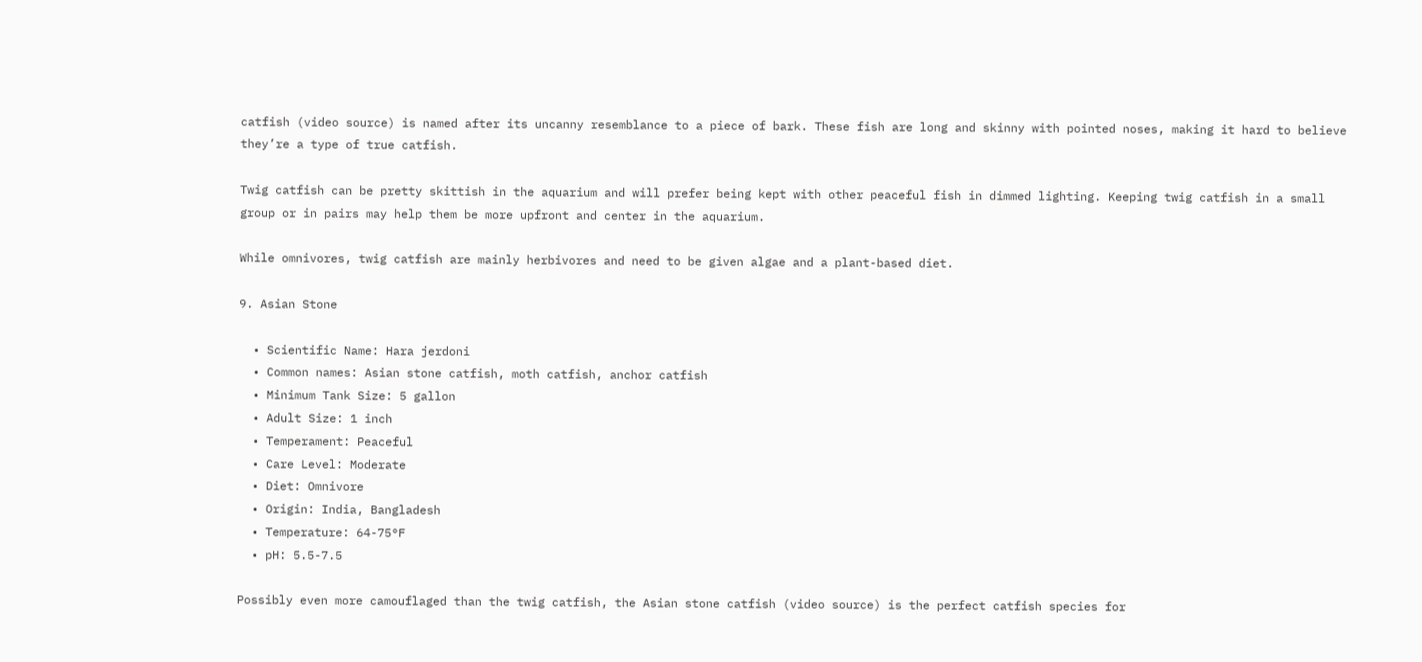catfish (video source) is named after its uncanny resemblance to a piece of bark. These fish are long and skinny with pointed noses, making it hard to believe they’re a type of true catfish.

Twig catfish can be pretty skittish in the aquarium and will prefer being kept with other peaceful fish in dimmed lighting. Keeping twig catfish in a small group or in pairs may help them be more upfront and center in the aquarium.

While omnivores, twig catfish are mainly herbivores and need to be given algae and a plant-based diet.

9. Asian Stone

  • Scientific Name: Hara jerdoni
  • Common names: Asian stone catfish, moth catfish, anchor catfish
  • Minimum Tank Size: 5 gallon
  • Adult Size: 1 inch
  • Temperament: Peaceful
  • Care Level: Moderate
  • Diet: Omnivore
  • Origin: India, Bangladesh
  • Temperature: 64-75°F
  • pH: 5.5-7.5

Possibly even more camouflaged than the twig catfish, the Asian stone catfish (video source) is the perfect catfish species for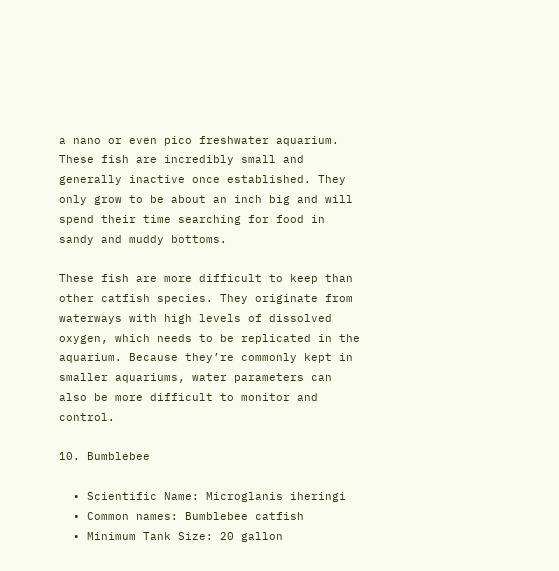a nano or even pico freshwater aquarium. These fish are incredibly small and generally inactive once established. They only grow to be about an inch big and will spend their time searching for food in sandy and muddy bottoms.

These fish are more difficult to keep than other catfish species. They originate from waterways with high levels of dissolved oxygen, which needs to be replicated in the aquarium. Because they’re commonly kept in smaller aquariums, water parameters can also be more difficult to monitor and control.

10. Bumblebee

  • Scientific Name: Microglanis iheringi
  • Common names: Bumblebee catfish
  • Minimum Tank Size: 20 gallon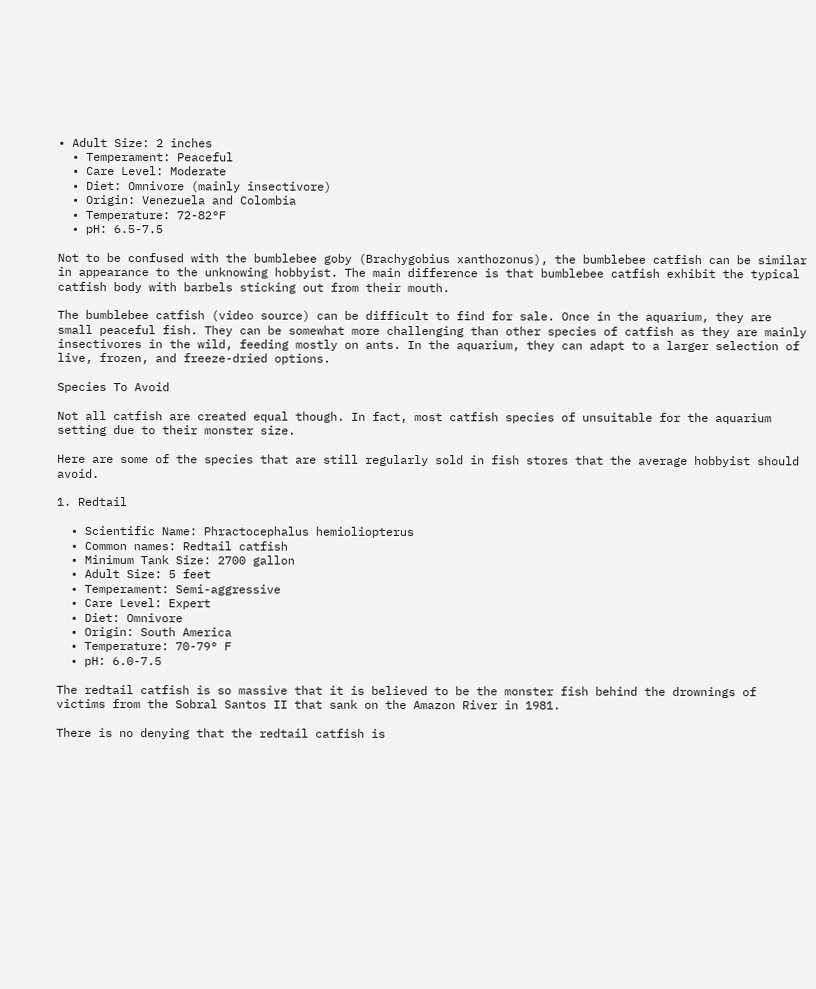• Adult Size: 2 inches
  • Temperament: Peaceful
  • Care Level: Moderate
  • Diet: Omnivore (mainly insectivore)
  • Origin: Venezuela and Colombia
  • Temperature: 72-82°F
  • pH: 6.5-7.5

Not to be confused with the bumblebee goby (Brachygobius xanthozonus), the bumblebee catfish can be similar in appearance to the unknowing hobbyist. The main difference is that bumblebee catfish exhibit the typical catfish body with barbels sticking out from their mouth.

The bumblebee catfish (video source) can be difficult to find for sale. Once in the aquarium, they are small peaceful fish. They can be somewhat more challenging than other species of catfish as they are mainly insectivores in the wild, feeding mostly on ants. In the aquarium, they can adapt to a larger selection of live, frozen, and freeze-dried options.

Species To Avoid

Not all catfish are created equal though. In fact, most catfish species of unsuitable for the aquarium setting due to their monster size.

Here are some of the species that are still regularly sold in fish stores that the average hobbyist should avoid.

1. Redtail

  • Scientific Name: Phractocephalus hemioliopterus
  • Common names: Redtail catfish
  • Minimum Tank Size: 2700 gallon
  • Adult Size: 5 feet
  • Temperament: Semi-aggressive
  • Care Level: Expert
  • Diet: Omnivore
  • Origin: South America
  • Temperature: 70-79° F
  • pH: 6.0-7.5

The redtail catfish is so massive that it is believed to be the monster fish behind the drownings of victims from the Sobral Santos II that sank on the Amazon River in 1981.

There is no denying that the redtail catfish is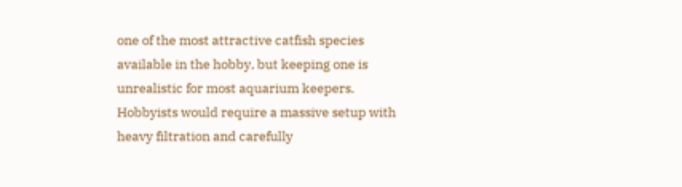one of the most attractive catfish species available in the hobby, but keeping one is unrealistic for most aquarium keepers. Hobbyists would require a massive setup with heavy filtration and carefully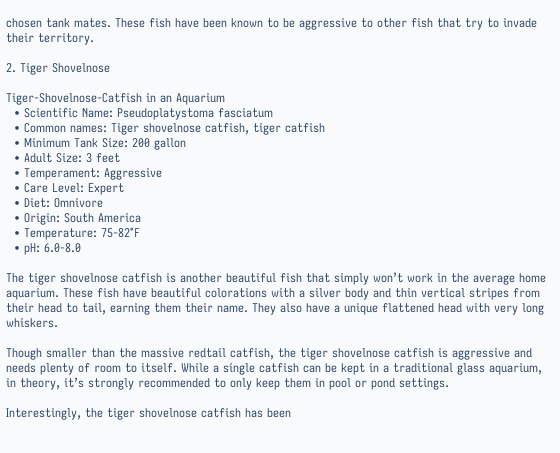chosen tank mates. These fish have been known to be aggressive to other fish that try to invade their territory.

2. Tiger Shovelnose

Tiger-Shovelnose-Catfish in an Aquarium
  • Scientific Name: Pseudoplatystoma fasciatum
  • Common names: Tiger shovelnose catfish, tiger catfish
  • Minimum Tank Size: 200 gallon
  • Adult Size: 3 feet
  • Temperament: Aggressive
  • Care Level: Expert
  • Diet: Omnivore
  • Origin: South America
  • Temperature: 75-82°F
  • pH: 6.0-8.0

The tiger shovelnose catfish is another beautiful fish that simply won’t work in the average home aquarium. These fish have beautiful colorations with a silver body and thin vertical stripes from their head to tail, earning them their name. They also have a unique flattened head with very long whiskers.

Though smaller than the massive redtail catfish, the tiger shovelnose catfish is aggressive and needs plenty of room to itself. While a single catfish can be kept in a traditional glass aquarium, in theory, it’s strongly recommended to only keep them in pool or pond settings.

Interestingly, the tiger shovelnose catfish has been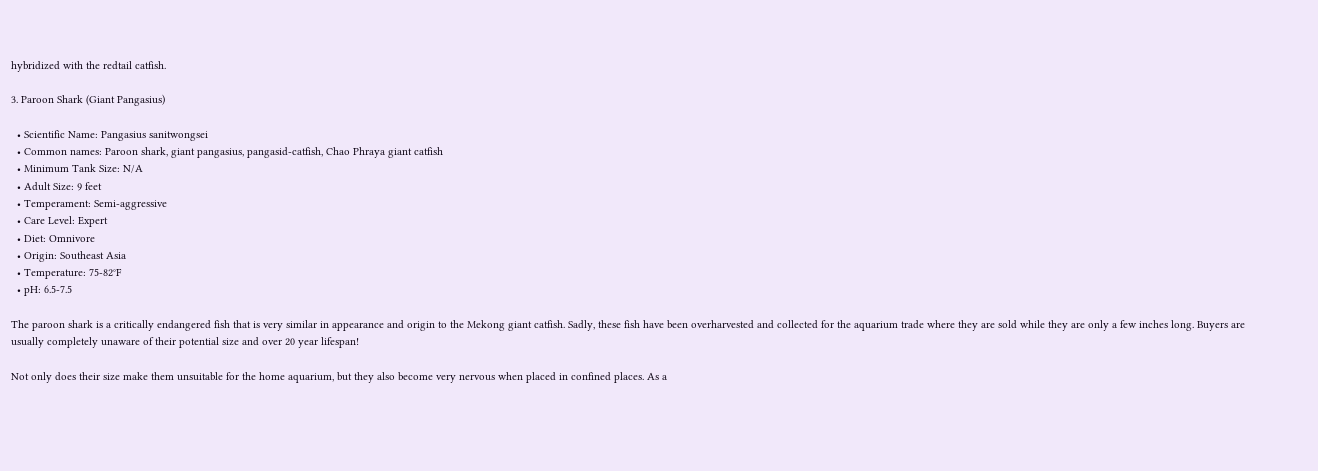hybridized with the redtail catfish.

3. Paroon Shark (Giant Pangasius)

  • Scientific Name: Pangasius sanitwongsei
  • Common names: Paroon shark, giant pangasius, pangasid-catfish, Chao Phraya giant catfish
  • Minimum Tank Size: N/A
  • Adult Size: 9 feet
  • Temperament: Semi-aggressive
  • Care Level: Expert
  • Diet: Omnivore
  • Origin: Southeast Asia
  • Temperature: 75-82°F
  • pH: 6.5-7.5

The paroon shark is a critically endangered fish that is very similar in appearance and origin to the Mekong giant catfish. Sadly, these fish have been overharvested and collected for the aquarium trade where they are sold while they are only a few inches long. Buyers are usually completely unaware of their potential size and over 20 year lifespan!

Not only does their size make them unsuitable for the home aquarium, but they also become very nervous when placed in confined places. As a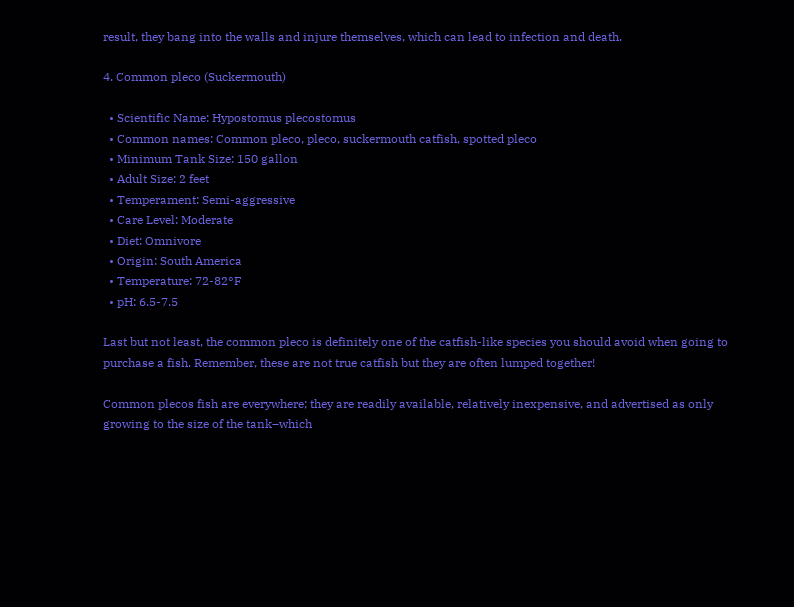result, they bang into the walls and injure themselves, which can lead to infection and death.

4. Common pleco (Suckermouth)

  • Scientific Name: Hypostomus plecostomus
  • Common names: Common pleco, pleco, suckermouth catfish, spotted pleco
  • Minimum Tank Size: 150 gallon
  • Adult Size: 2 feet
  • Temperament: Semi-aggressive
  • Care Level: Moderate
  • Diet: Omnivore
  • Origin: South America
  • Temperature: 72-82°F
  • pH: 6.5-7.5

Last but not least, the common pleco is definitely one of the catfish-like species you should avoid when going to purchase a fish. Remember, these are not true catfish but they are often lumped together!

Common plecos fish are everywhere; they are readily available, relatively inexpensive, and advertised as only growing to the size of the tank–which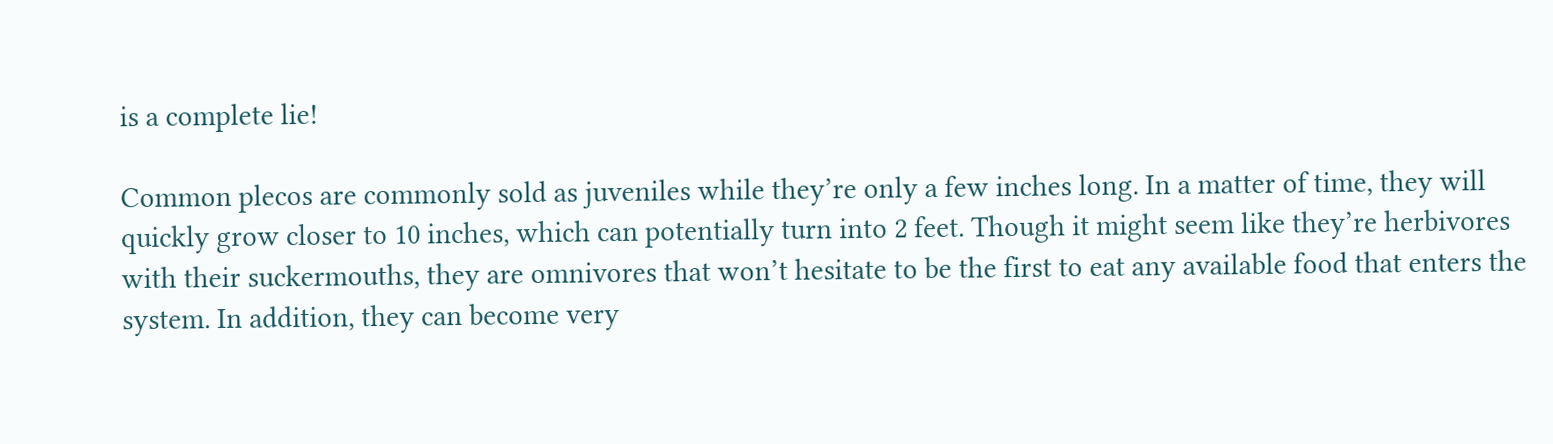is a complete lie!

Common plecos are commonly sold as juveniles while they’re only a few inches long. In a matter of time, they will quickly grow closer to 10 inches, which can potentially turn into 2 feet. Though it might seem like they’re herbivores with their suckermouths, they are omnivores that won’t hesitate to be the first to eat any available food that enters the system. In addition, they can become very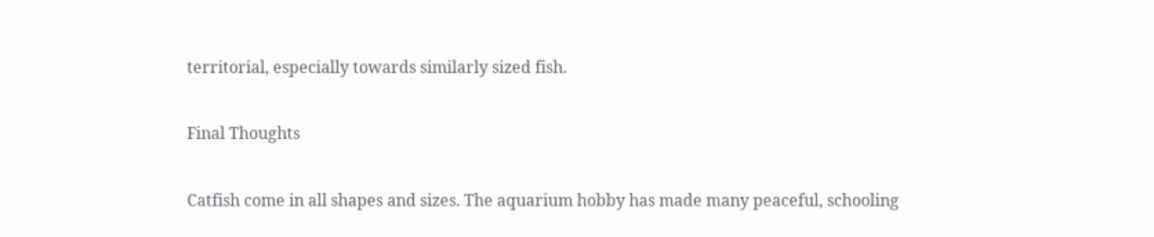territorial, especially towards similarly sized fish.

Final Thoughts

Catfish come in all shapes and sizes. The aquarium hobby has made many peaceful, schooling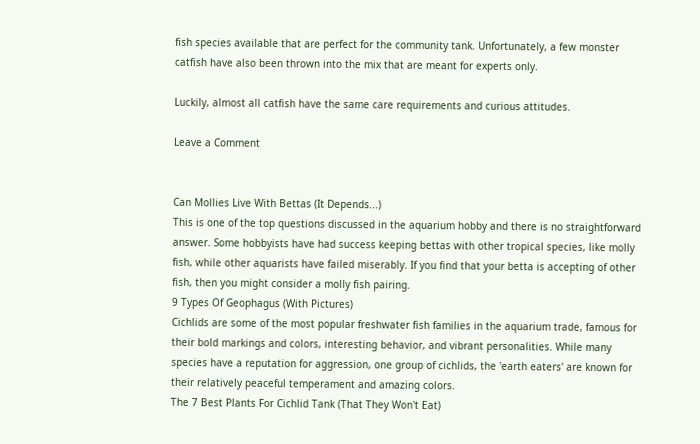fish species available that are perfect for the community tank. Unfortunately, a few monster catfish have also been thrown into the mix that are meant for experts only.

Luckily, almost all catfish have the same care requirements and curious attitudes.

Leave a Comment


Can Mollies Live With Bettas (It Depends...)
This is one of the top questions discussed in the aquarium hobby and there is no straightforward answer. Some hobbyists have had success keeping bettas with other tropical species, like molly fish, while other aquarists have failed miserably. If you find that your betta is accepting of other fish, then you might consider a molly fish pairing.
9 Types Of Geophagus (With Pictures)
Cichlids are some of the most popular freshwater fish families in the aquarium trade, famous for their bold markings and colors, interesting behavior, and vibrant personalities. While many species have a reputation for aggression, one group of cichlids, the 'earth eaters' are known for their relatively peaceful temperament and amazing colors.
The 7 Best Plants For Cichlid Tank (That They Won't Eat)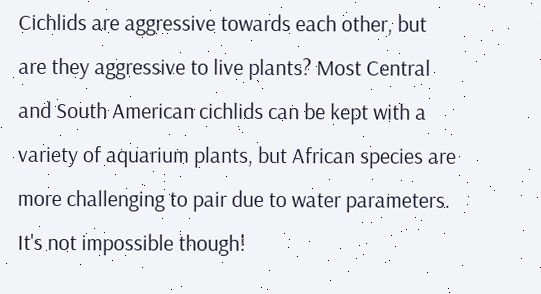Cichlids are aggressive towards each other, but are they aggressive to live plants? Most Central and South American cichlids can be kept with a variety of aquarium plants, but African species are more challenging to pair due to water parameters. It's not impossible though!